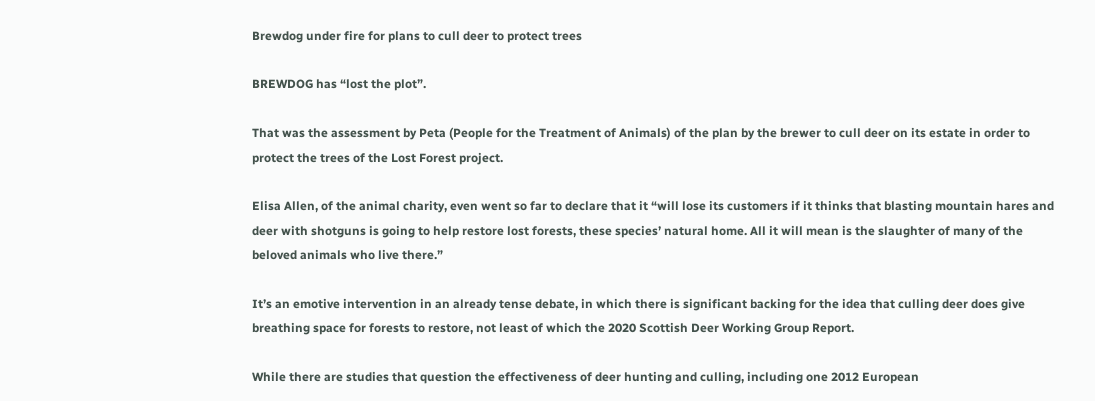Brewdog under fire for plans to cull deer to protect trees

BREWDOG has “lost the plot”.

That was the assessment by Peta (People for the Treatment of Animals) of the plan by the brewer to cull deer on its estate in order to protect the trees of the Lost Forest project.

Elisa Allen, of the animal charity, even went so far to declare that it “will lose its customers if it thinks that blasting mountain hares and deer with shotguns is going to help restore lost forests, these species’ natural home. All it will mean is the slaughter of many of the beloved animals who live there.”

It’s an emotive intervention in an already tense debate, in which there is significant backing for the idea that culling deer does give breathing space for forests to restore, not least of which the 2020 Scottish Deer Working Group Report.

While there are studies that question the effectiveness of deer hunting and culling, including one 2012 European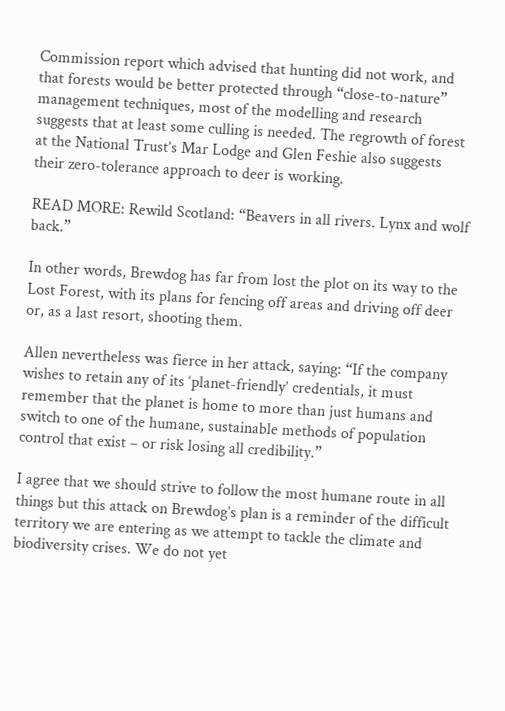Commission report which advised that hunting did not work, and that forests would be better protected through “close-to-nature” management techniques, most of the modelling and research suggests that at least some culling is needed. The regrowth of forest at the National Trust’s Mar Lodge and Glen Feshie also suggests their zero-tolerance approach to deer is working.

READ MORE: Rewild Scotland: “Beavers in all rivers. Lynx and wolf back.”

In other words, Brewdog has far from lost the plot on its way to the Lost Forest, with its plans for fencing off areas and driving off deer or, as a last resort, shooting them.

Allen nevertheless was fierce in her attack, saying: “If the company wishes to retain any of its ‘planet-friendly’ credentials, it must remember that the planet is home to more than just humans and switch to one of the humane, sustainable methods of population control that exist – or risk losing all credibility.”

I agree that we should strive to follow the most humane route in all things but this attack on Brewdog’s plan is a reminder of the difficult territory we are entering as we attempt to tackle the climate and biodiversity crises. We do not yet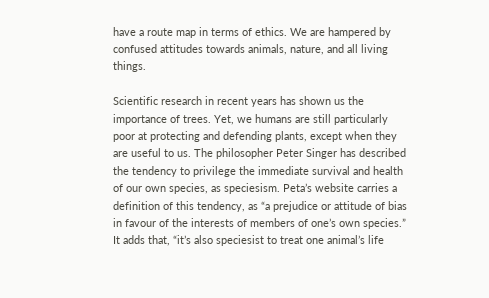have a route map in terms of ethics. We are hampered by confused attitudes towards animals, nature, and all living things.

Scientific research in recent years has shown us the importance of trees. Yet, we humans are still particularly poor at protecting and defending plants, except when they are useful to us. The philosopher Peter Singer has described the tendency to privilege the immediate survival and health of our own species, as speciesism. Peta’s website carries a definition of this tendency, as “a prejudice or attitude of bias in favour of the interests of members of one’s own species.” It adds that, “it’s also speciesist to treat one animal’s life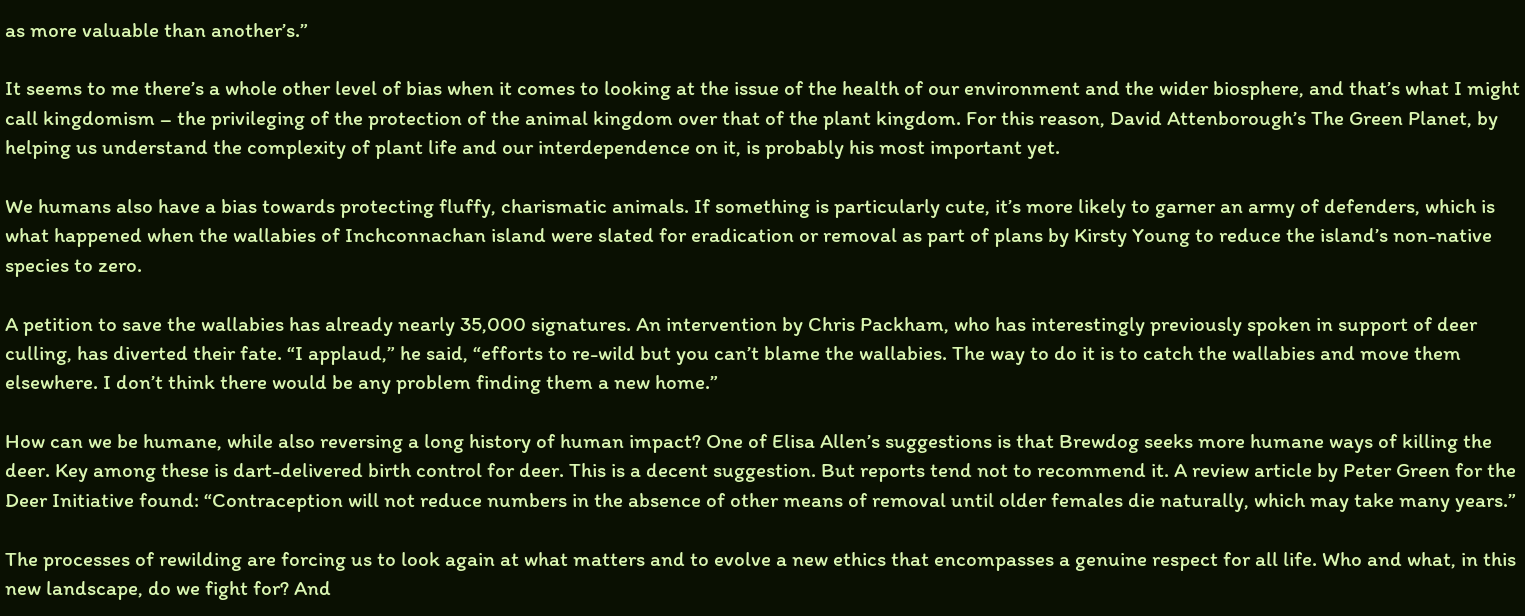as more valuable than another’s.”

It seems to me there’s a whole other level of bias when it comes to looking at the issue of the health of our environment and the wider biosphere, and that’s what I might call kingdomism – the privileging of the protection of the animal kingdom over that of the plant kingdom. For this reason, David Attenborough’s The Green Planet, by helping us understand the complexity of plant life and our interdependence on it, is probably his most important yet.

We humans also have a bias towards protecting fluffy, charismatic animals. If something is particularly cute, it’s more likely to garner an army of defenders, which is what happened when the wallabies of Inchconnachan island were slated for eradication or removal as part of plans by Kirsty Young to reduce the island’s non-native species to zero.

A petition to save the wallabies has already nearly 35,000 signatures. An intervention by Chris Packham, who has interestingly previously spoken in support of deer culling, has diverted their fate. “I applaud,” he said, “efforts to re-wild but you can’t blame the wallabies. The way to do it is to catch the wallabies and move them elsewhere. I don’t think there would be any problem finding them a new home.”

How can we be humane, while also reversing a long history of human impact? One of Elisa Allen’s suggestions is that Brewdog seeks more humane ways of killing the deer. Key among these is dart-delivered birth control for deer. This is a decent suggestion. But reports tend not to recommend it. A review article by Peter Green for the Deer Initiative found: “Contraception will not reduce numbers in the absence of other means of removal until older females die naturally, which may take many years.”

The processes of rewilding are forcing us to look again at what matters and to evolve a new ethics that encompasses a genuine respect for all life. Who and what, in this new landscape, do we fight for? And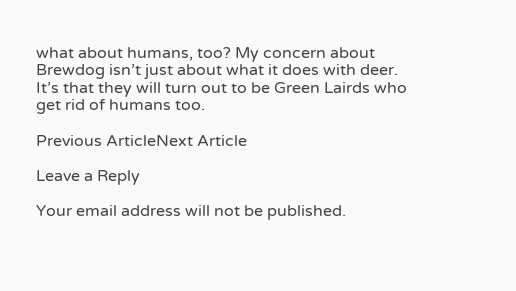what about humans, too? My concern about Brewdog isn’t just about what it does with deer. It’s that they will turn out to be Green Lairds who get rid of humans too.

Previous ArticleNext Article

Leave a Reply

Your email address will not be published.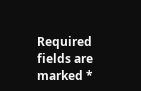Required fields are marked *